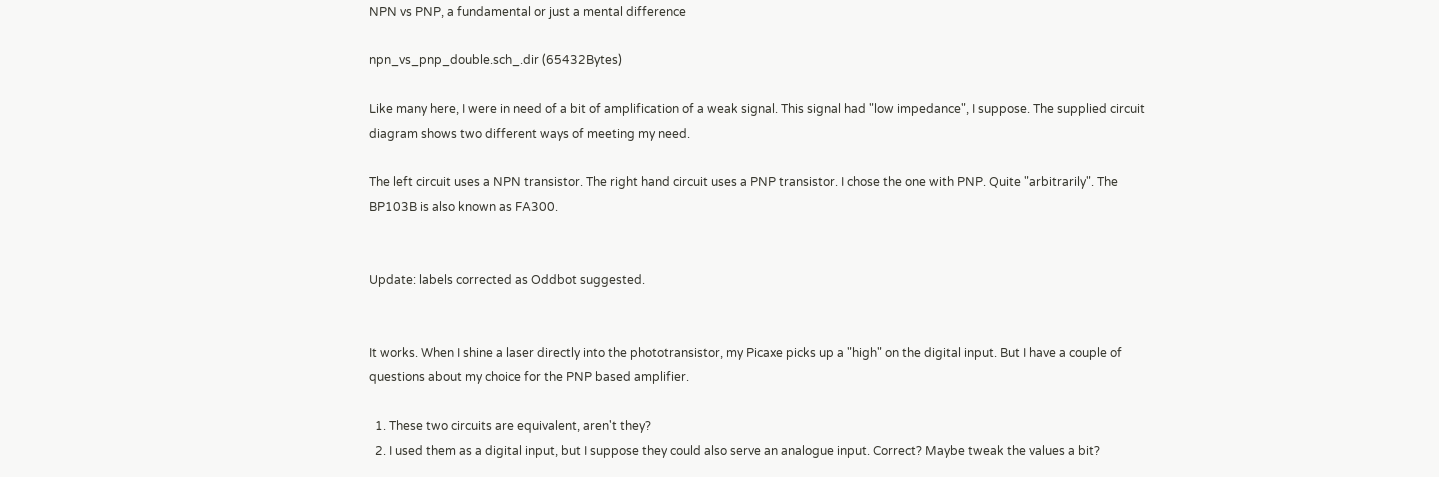NPN vs PNP, a fundamental or just a mental difference

npn_vs_pnp_double.sch_.dir (65432Bytes)

Like many here, I were in need of a bit of amplification of a weak signal. This signal had "low impedance", I suppose. The supplied circuit diagram shows two different ways of meeting my need.

The left circuit uses a NPN transistor. The right hand circuit uses a PNP transistor. I chose the one with PNP. Quite "arbitrarily". The BP103B is also known as FA300.


Update: labels corrected as Oddbot suggested.


It works. When I shine a laser directly into the phototransistor, my Picaxe picks up a "high" on the digital input. But I have a couple of questions about my choice for the PNP based amplifier.

  1. These two circuits are equivalent, aren't they?
  2. I used them as a digital input, but I suppose they could also serve an analogue input. Correct? Maybe tweak the values a bit?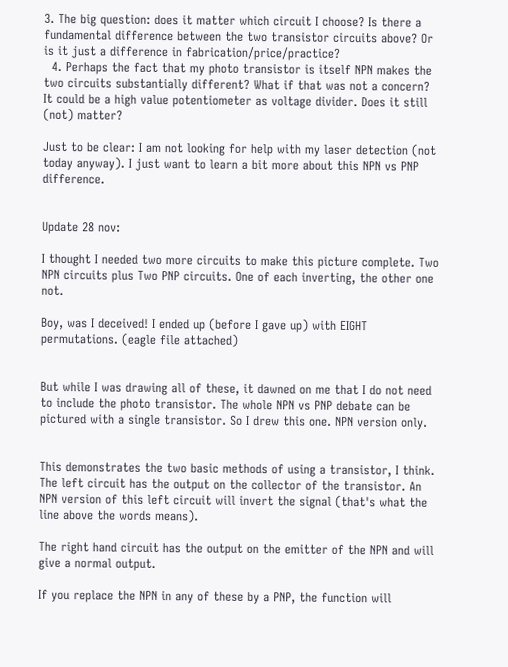3. The big question: does it matter which circuit I choose? Is there a fundamental difference between the two transistor circuits above? Or is it just a difference in fabrication/price/practice?
  4. Perhaps the fact that my photo transistor is itself NPN makes the two circuits substantially different? What if that was not a concern? It could be a high value potentiometer as voltage divider. Does it still (not) matter?

Just to be clear: I am not looking for help with my laser detection (not today anyway). I just want to learn a bit more about this NPN vs PNP difference.


Update 28 nov:

I thought I needed two more circuits to make this picture complete. Two NPN circuits plus Two PNP circuits. One of each inverting, the other one not.

Boy, was I deceived! I ended up (before I gave up) with EIGHT permutations. (eagle file attached)


But while I was drawing all of these, it dawned on me that I do not need to include the photo transistor. The whole NPN vs PNP debate can be pictured with a single transistor. So I drew this one. NPN version only.


This demonstrates the two basic methods of using a transistor, I think. The left circuit has the output on the collector of the transistor. An NPN version of this left circuit will invert the signal (that's what the line above the words means).

The right hand circuit has the output on the emitter of the NPN and will give a normal output.

If you replace the NPN in any of these by a PNP, the function will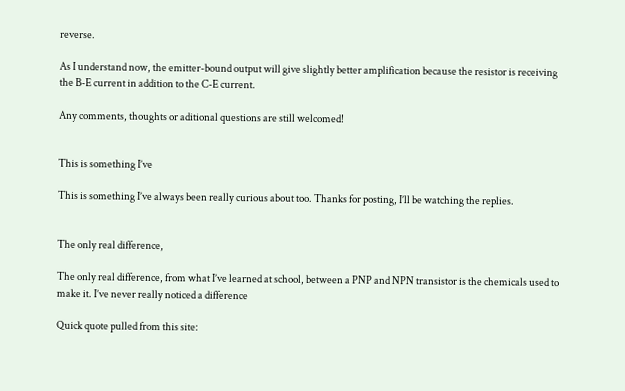reverse.

As I understand now, the emitter-bound output will give slightly better amplification because the resistor is receiving the B-E current in addition to the C-E current.

Any comments, thoughts or aditional questions are still welcomed!


This is something I’ve

This is something I’ve always been really curious about too. Thanks for posting, I’ll be watching the replies.


The only real difference,

The only real difference, from what I’ve learned at school, between a PNP and NPN transistor is the chemicals used to make it. I’ve never really noticed a difference

Quick quote pulled from this site: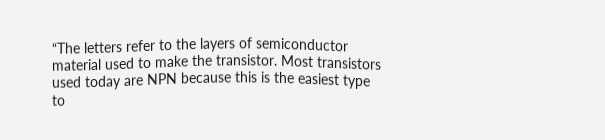“The letters refer to the layers of semiconductor material used to make the transistor. Most transistors used today are NPN because this is the easiest type to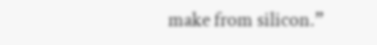make from silicon.”